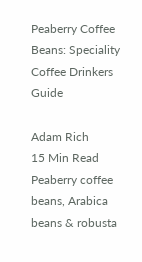Peaberry Coffee Beans: Speciality Coffee Drinkers Guide

Adam Rich
15 Min Read
Peaberry coffee beans, Arabica beans & robusta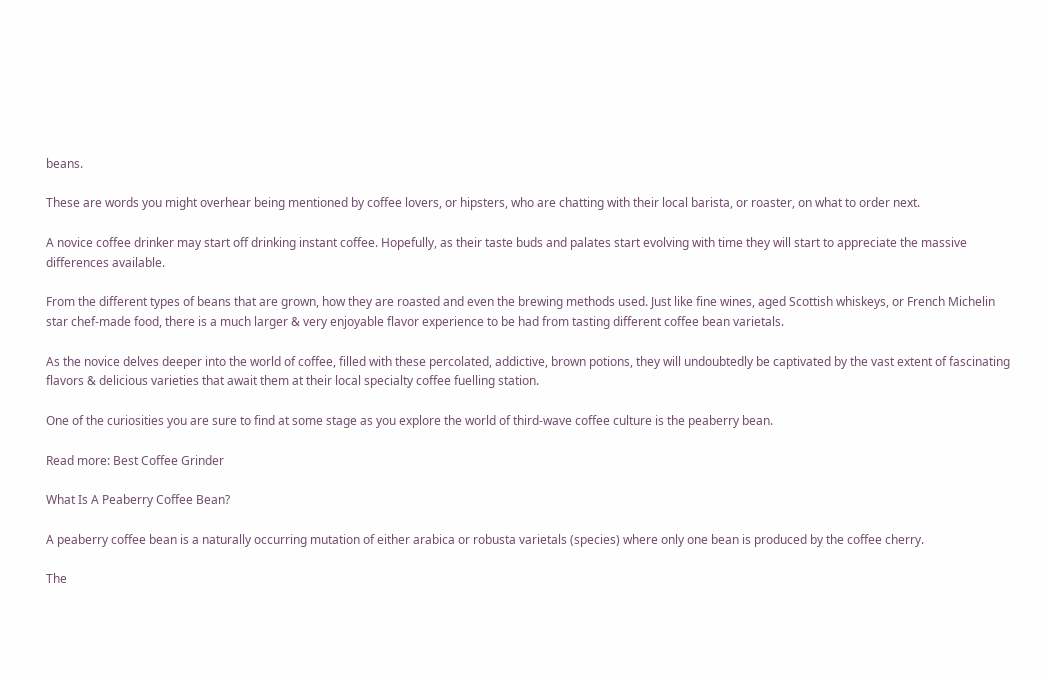beans.

These are words you might overhear being mentioned by coffee lovers, or hipsters, who are chatting with their local barista, or roaster, on what to order next.

A novice coffee drinker may start off drinking instant coffee. Hopefully, as their taste buds and palates start evolving with time they will start to appreciate the massive differences available.

From the different types of beans that are grown, how they are roasted and even the brewing methods used. Just like fine wines, aged Scottish whiskeys, or French Michelin star chef-made food, there is a much larger & very enjoyable flavor experience to be had from tasting different coffee bean varietals.

As the novice delves deeper into the world of coffee, filled with these percolated, addictive, brown potions, they will undoubtedly be captivated by the vast extent of fascinating flavors & delicious varieties that await them at their local specialty coffee fuelling station.

One of the curiosities you are sure to find at some stage as you explore the world of third-wave coffee culture is the peaberry bean.

Read more: Best Coffee Grinder

What Is A Peaberry Coffee Bean?

A peaberry coffee bean is a naturally occurring mutation of either arabica or robusta varietals (species) where only one bean is produced by the coffee cherry.

The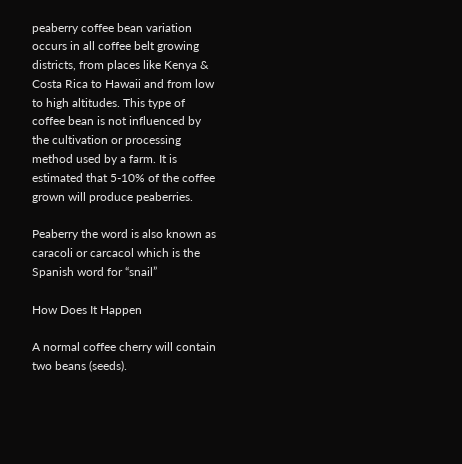peaberry coffee bean variation occurs in all coffee belt growing districts, from places like Kenya & Costa Rica to Hawaii and from low to high altitudes. This type of coffee bean is not influenced by the cultivation or processing method used by a farm. It is estimated that 5-10% of the coffee grown will produce peaberries.

Peaberry the word is also known as caracoli or carcacol which is the Spanish word for “snail”

How Does It Happen

A normal coffee cherry will contain two beans (seeds).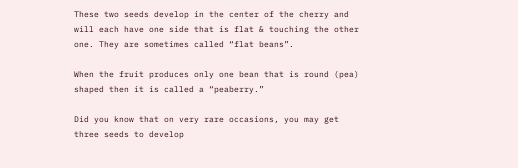These two seeds develop in the center of the cherry and will each have one side that is flat & touching the other one. They are sometimes called “flat beans”.

When the fruit produces only one bean that is round (pea) shaped then it is called a “peaberry.”

Did you know that on very rare occasions, you may get three seeds to develop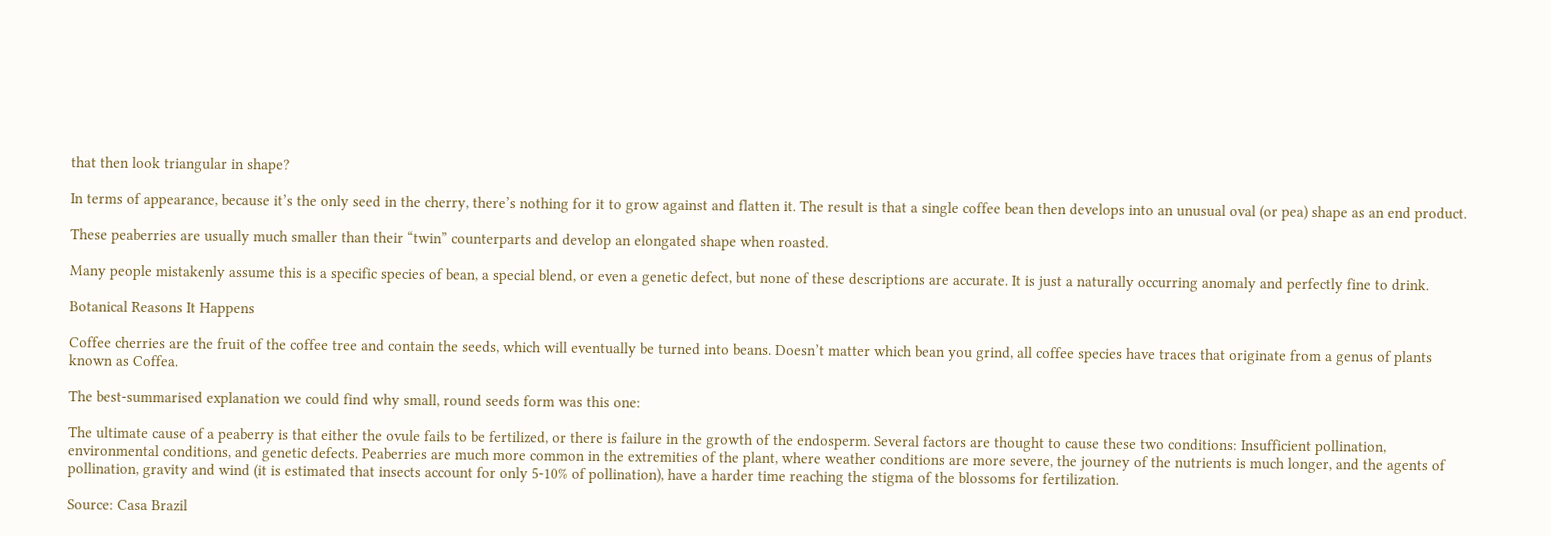that then look triangular in shape?

In terms of appearance, because it’s the only seed in the cherry, there’s nothing for it to grow against and flatten it. The result is that a single coffee bean then develops into an unusual oval (or pea) shape as an end product.

These peaberries are usually much smaller than their “twin” counterparts and develop an elongated shape when roasted.

Many people mistakenly assume this is a specific species of bean, a special blend, or even a genetic defect, but none of these descriptions are accurate. It is just a naturally occurring anomaly and perfectly fine to drink.

Botanical Reasons It Happens

Coffee cherries are the fruit of the coffee tree and contain the seeds, which will eventually be turned into beans. Doesn’t matter which bean you grind, all coffee species have traces that originate from a genus of plants known as Coffea.

The best-summarised explanation we could find why small, round seeds form was this one:

The ultimate cause of a peaberry is that either the ovule fails to be fertilized, or there is failure in the growth of the endosperm. Several factors are thought to cause these two conditions: Insufficient pollination, environmental conditions, and genetic defects. Peaberries are much more common in the extremities of the plant, where weather conditions are more severe, the journey of the nutrients is much longer, and the agents of pollination, gravity and wind (it is estimated that insects account for only 5-10% of pollination), have a harder time reaching the stigma of the blossoms for fertilization.

Source: Casa Brazil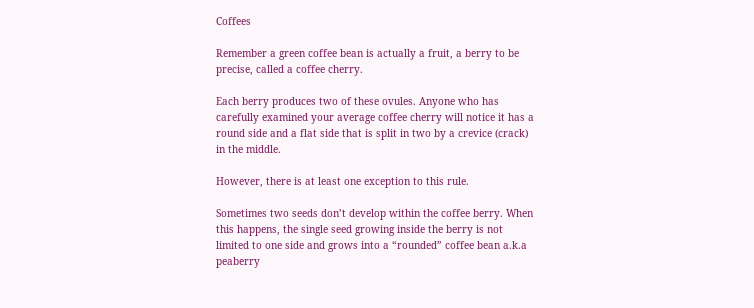Coffees

Remember a green coffee bean is actually a fruit, a berry to be precise, called a coffee cherry.

Each berry produces two of these ovules. Anyone who has carefully examined your average coffee cherry will notice it has a round side and a flat side that is split in two by a crevice (crack) in the middle.

However, there is at least one exception to this rule.

Sometimes two seeds don’t develop within the coffee berry. When this happens, the single seed growing inside the berry is not limited to one side and grows into a “rounded” coffee bean a.k.a peaberry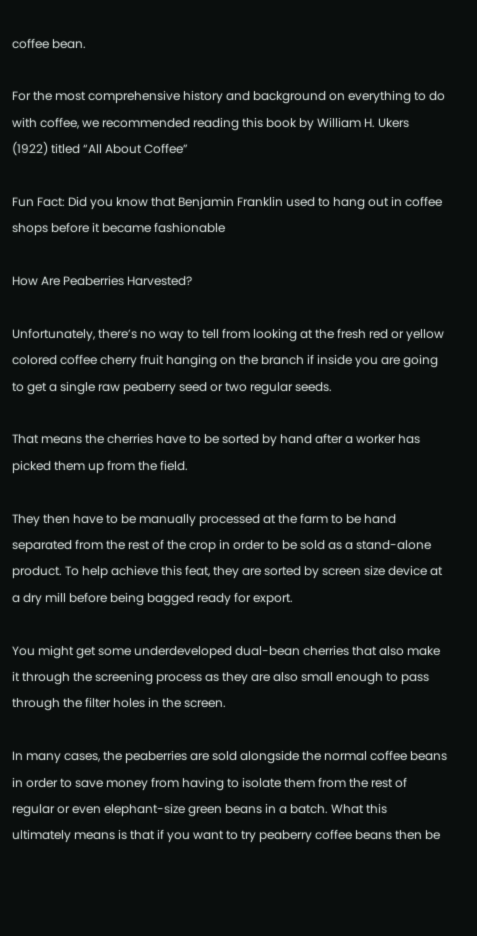coffee bean.

For the most comprehensive history and background on everything to do with coffee, we recommended reading this book by William H. Ukers (1922) titled “All About Coffee”

Fun Fact: Did you know that Benjamin Franklin used to hang out in coffee shops before it became fashionable

How Are Peaberries Harvested?

Unfortunately, there’s no way to tell from looking at the fresh red or yellow colored coffee cherry fruit hanging on the branch if inside you are going to get a single raw peaberry seed or two regular seeds.

That means the cherries have to be sorted by hand after a worker has picked them up from the field.

They then have to be manually processed at the farm to be hand separated from the rest of the crop in order to be sold as a stand-alone product. To help achieve this feat, they are sorted by screen size device at a dry mill before being bagged ready for export.

You might get some underdeveloped dual-bean cherries that also make it through the screening process as they are also small enough to pass through the filter holes in the screen.

In many cases, the peaberries are sold alongside the normal coffee beans in order to save money from having to isolate them from the rest of regular or even elephant-size green beans in a batch. What this ultimately means is that if you want to try peaberry coffee beans then be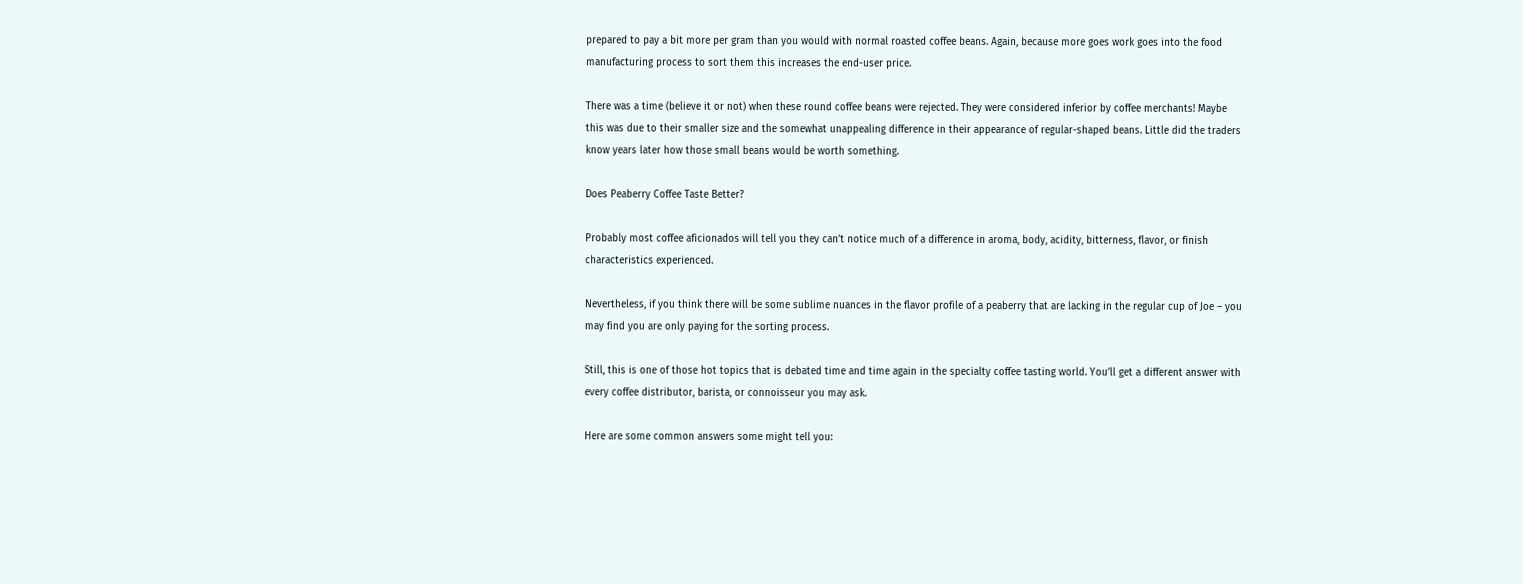prepared to pay a bit more per gram than you would with normal roasted coffee beans. Again, because more goes work goes into the food manufacturing process to sort them this increases the end-user price.

There was a time (believe it or not) when these round coffee beans were rejected. They were considered inferior by coffee merchants! Maybe this was due to their smaller size and the somewhat unappealing difference in their appearance of regular-shaped beans. Little did the traders know years later how those small beans would be worth something.

Does Peaberry Coffee Taste Better?

Probably most coffee aficionados will tell you they can’t notice much of a difference in aroma, body, acidity, bitterness, flavor, or finish characteristics experienced.

Nevertheless, if you think there will be some sublime nuances in the flavor profile of a peaberry that are lacking in the regular cup of Joe – you may find you are only paying for the sorting process.

Still, this is one of those hot topics that is debated time and time again in the specialty coffee tasting world. You’ll get a different answer with every coffee distributor, barista, or connoisseur you may ask.

Here are some common answers some might tell you: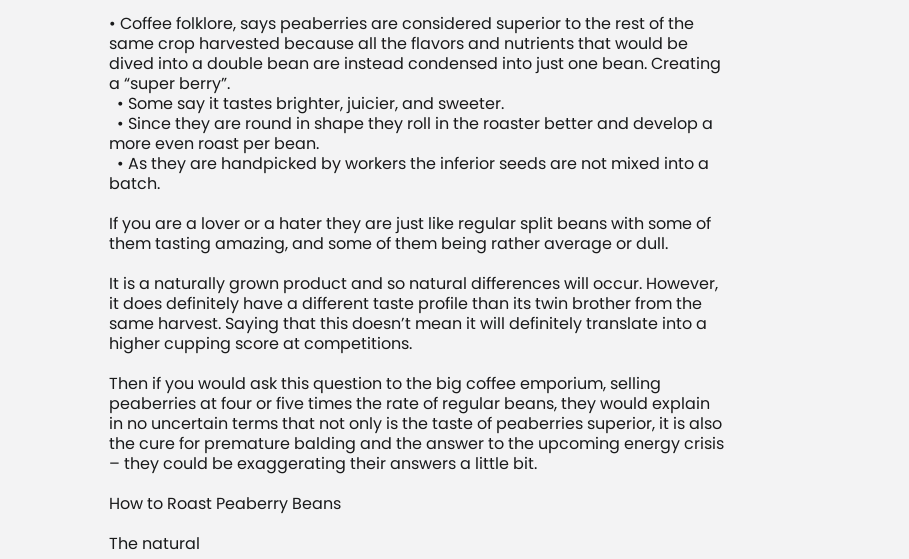• Coffee folklore, says peaberries are considered superior to the rest of the same crop harvested because all the flavors and nutrients that would be dived into a double bean are instead condensed into just one bean. Creating a “super berry”.
  • Some say it tastes brighter, juicier, and sweeter.
  • Since they are round in shape they roll in the roaster better and develop a more even roast per bean.
  • As they are handpicked by workers the inferior seeds are not mixed into a batch.

If you are a lover or a hater they are just like regular split beans with some of them tasting amazing, and some of them being rather average or dull.

It is a naturally grown product and so natural differences will occur. However, it does definitely have a different taste profile than its twin brother from the same harvest. Saying that this doesn’t mean it will definitely translate into a higher cupping score at competitions.

Then if you would ask this question to the big coffee emporium, selling peaberries at four or five times the rate of regular beans, they would explain in no uncertain terms that not only is the taste of peaberries superior, it is also the cure for premature balding and the answer to the upcoming energy crisis – they could be exaggerating their answers a little bit.

How to Roast Peaberry Beans

The natural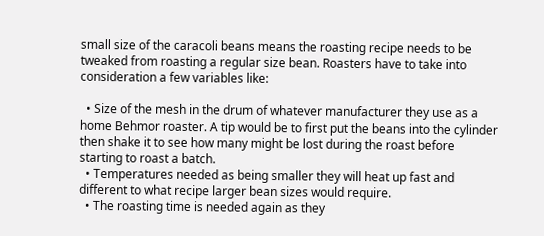small size of the caracoli beans means the roasting recipe needs to be tweaked from roasting a regular size bean. Roasters have to take into consideration a few variables like:

  • Size of the mesh in the drum of whatever manufacturer they use as a home Behmor roaster. A tip would be to first put the beans into the cylinder then shake it to see how many might be lost during the roast before starting to roast a batch.
  • Temperatures needed as being smaller they will heat up fast and different to what recipe larger bean sizes would require.
  • The roasting time is needed again as they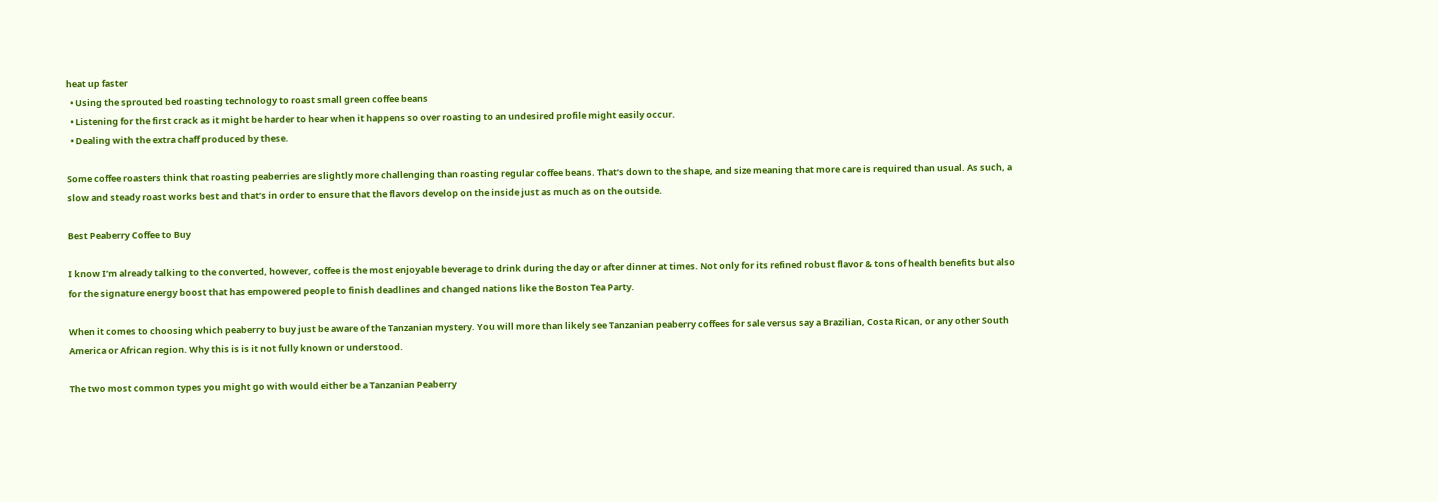heat up faster
  • Using the sprouted bed roasting technology to roast small green coffee beans
  • Listening for the first crack as it might be harder to hear when it happens so over roasting to an undesired profile might easily occur.
  • Dealing with the extra chaff produced by these.

Some coffee roasters think that roasting peaberries are slightly more challenging than roasting regular coffee beans. That’s down to the shape, and size meaning that more care is required than usual. As such, a slow and steady roast works best and that’s in order to ensure that the flavors develop on the inside just as much as on the outside.

Best Peaberry Coffee to Buy

I know I’m already talking to the converted, however, coffee is the most enjoyable beverage to drink during the day or after dinner at times. Not only for its refined robust flavor & tons of health benefits but also for the signature energy boost that has empowered people to finish deadlines and changed nations like the Boston Tea Party.

When it comes to choosing which peaberry to buy just be aware of the Tanzanian mystery. You will more than likely see Tanzanian peaberry coffees for sale versus say a Brazilian, Costa Rican, or any other South America or African region. Why this is is it not fully known or understood.

The two most common types you might go with would either be a Tanzanian Peaberry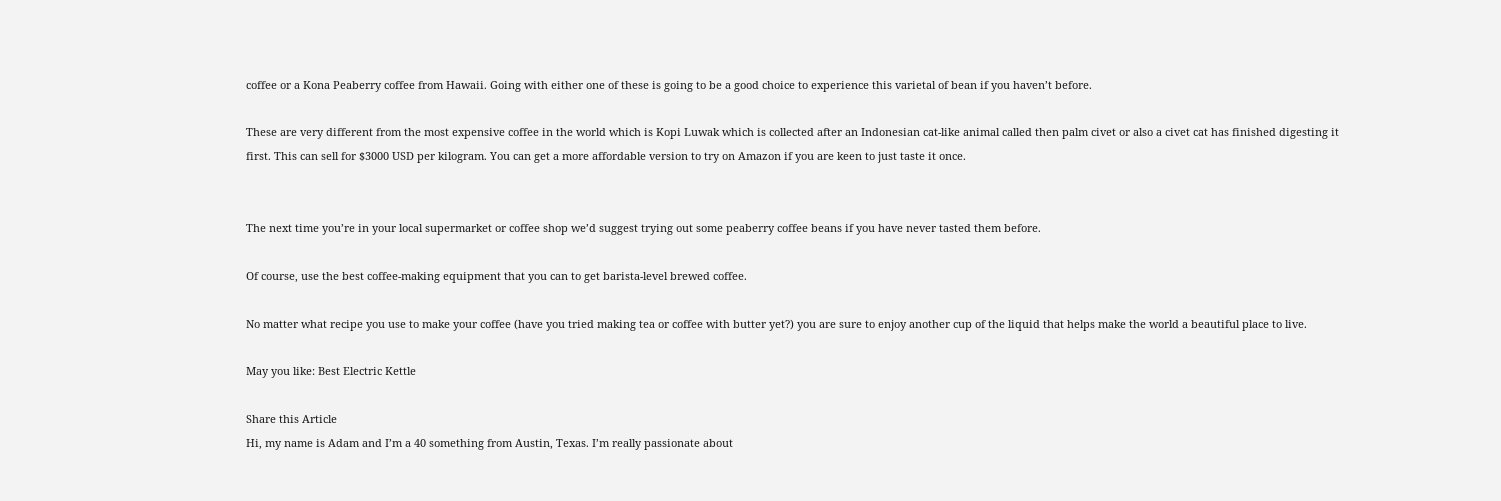coffee or a Kona Peaberry coffee from Hawaii. Going with either one of these is going to be a good choice to experience this varietal of bean if you haven’t before.

These are very different from the most expensive coffee in the world which is Kopi Luwak which is collected after an Indonesian cat-like animal called then palm civet or also a civet cat has finished digesting it first. This can sell for $3000 USD per kilogram. You can get a more affordable version to try on Amazon if you are keen to just taste it once.


The next time you’re in your local supermarket or coffee shop we’d suggest trying out some peaberry coffee beans if you have never tasted them before.

Of course, use the best coffee-making equipment that you can to get barista-level brewed coffee.

No matter what recipe you use to make your coffee (have you tried making tea or coffee with butter yet?) you are sure to enjoy another cup of the liquid that helps make the world a beautiful place to live.

May you like: Best Electric Kettle

Share this Article
Hi, my name is Adam and I’m a 40 something from Austin, Texas. I’m really passionate about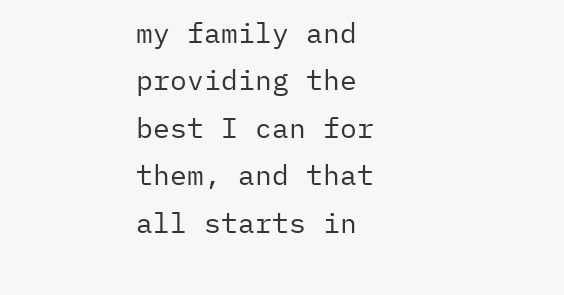my family and providing the best I can for them, and that all starts in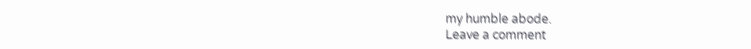my humble abode.
Leave a comment